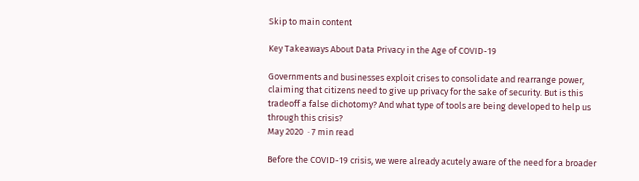Skip to main content

Key Takeaways About Data Privacy in the Age of COVID-19

Governments and businesses exploit crises to consolidate and rearrange power, claiming that citizens need to give up privacy for the sake of security. But is this tradeoff a false dichotomy? And what type of tools are being developed to help us through this crisis?
May 2020  · 7 min read

Before the COVID-19 crisis, we were already acutely aware of the need for a broader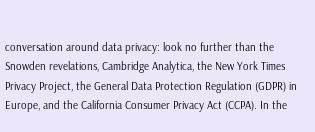conversation around data privacy: look no further than the Snowden revelations, Cambridge Analytica, the New York Times Privacy Project, the General Data Protection Regulation (GDPR) in Europe, and the California Consumer Privacy Act (CCPA). In the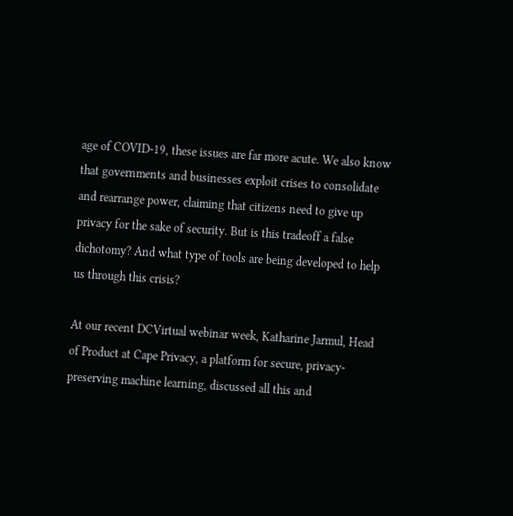age of COVID-19, these issues are far more acute. We also know that governments and businesses exploit crises to consolidate and rearrange power, claiming that citizens need to give up privacy for the sake of security. But is this tradeoff a false dichotomy? And what type of tools are being developed to help us through this crisis?

At our recent DCVirtual webinar week, Katharine Jarmul, Head of Product at Cape Privacy, a platform for secure, privacy-preserving machine learning, discussed all this and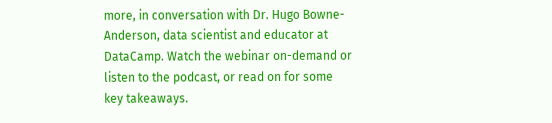more, in conversation with Dr. Hugo Bowne-Anderson, data scientist and educator at DataCamp. Watch the webinar on-demand or listen to the podcast, or read on for some key takeaways.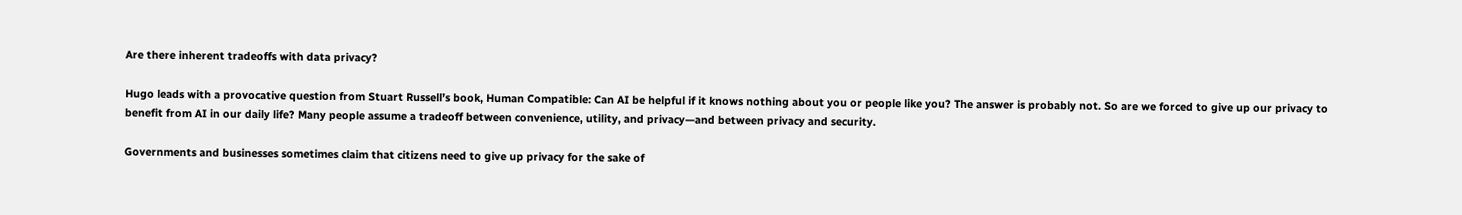Are there inherent tradeoffs with data privacy?

Hugo leads with a provocative question from Stuart Russell’s book, Human Compatible: Can AI be helpful if it knows nothing about you or people like you? The answer is probably not. So are we forced to give up our privacy to benefit from AI in our daily life? Many people assume a tradeoff between convenience, utility, and privacy—and between privacy and security.

Governments and businesses sometimes claim that citizens need to give up privacy for the sake of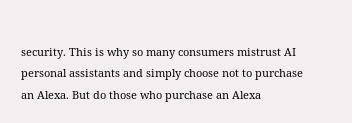security. This is why so many consumers mistrust AI personal assistants and simply choose not to purchase an Alexa. But do those who purchase an Alexa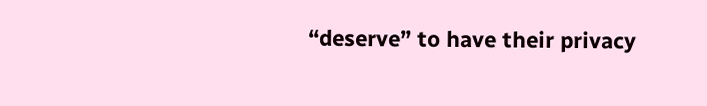“deserve” to have their privacy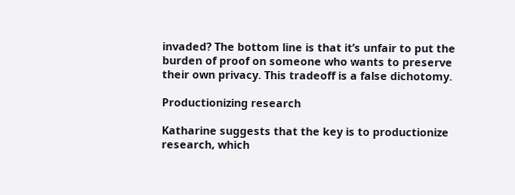invaded? The bottom line is that it’s unfair to put the burden of proof on someone who wants to preserve their own privacy. This tradeoff is a false dichotomy.

Productionizing research

Katharine suggests that the key is to productionize research, which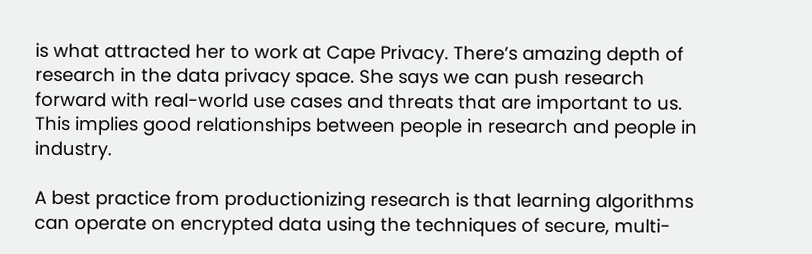is what attracted her to work at Cape Privacy. There’s amazing depth of research in the data privacy space. She says we can push research forward with real-world use cases and threats that are important to us. This implies good relationships between people in research and people in industry.

A best practice from productionizing research is that learning algorithms can operate on encrypted data using the techniques of secure, multi-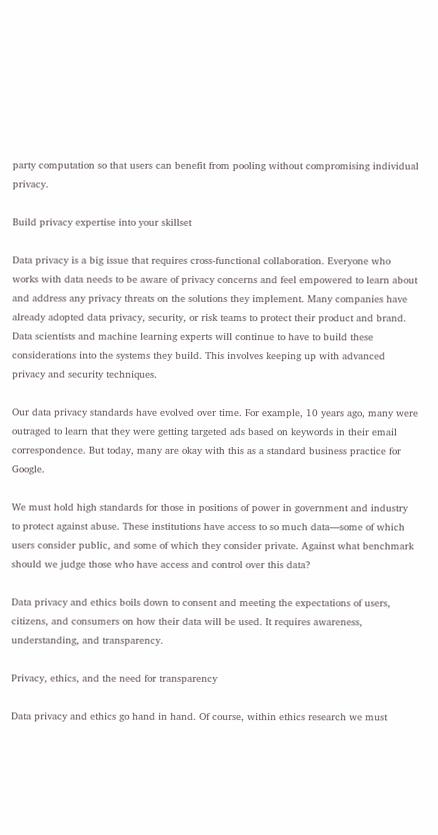party computation so that users can benefit from pooling without compromising individual privacy.

Build privacy expertise into your skillset

Data privacy is a big issue that requires cross-functional collaboration. Everyone who works with data needs to be aware of privacy concerns and feel empowered to learn about and address any privacy threats on the solutions they implement. Many companies have already adopted data privacy, security, or risk teams to protect their product and brand. Data scientists and machine learning experts will continue to have to build these considerations into the systems they build. This involves keeping up with advanced privacy and security techniques.

Our data privacy standards have evolved over time. For example, 10 years ago, many were outraged to learn that they were getting targeted ads based on keywords in their email correspondence. But today, many are okay with this as a standard business practice for Google.

We must hold high standards for those in positions of power in government and industry to protect against abuse. These institutions have access to so much data—some of which users consider public, and some of which they consider private. Against what benchmark should we judge those who have access and control over this data?

Data privacy and ethics boils down to consent and meeting the expectations of users, citizens, and consumers on how their data will be used. It requires awareness, understanding, and transparency.

Privacy, ethics, and the need for transparency

Data privacy and ethics go hand in hand. Of course, within ethics research we must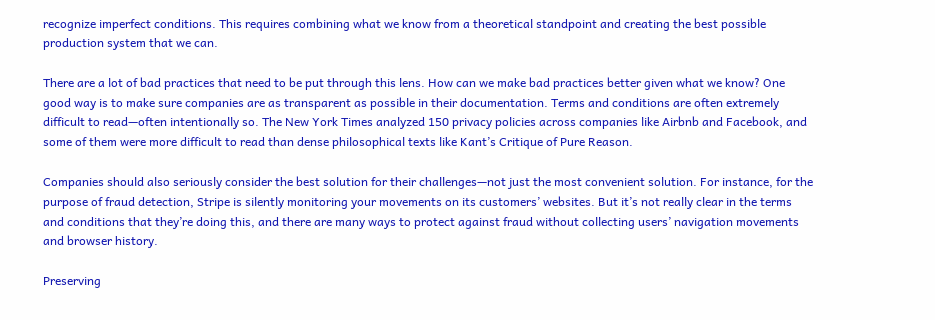recognize imperfect conditions. This requires combining what we know from a theoretical standpoint and creating the best possible production system that we can.

There are a lot of bad practices that need to be put through this lens. How can we make bad practices better given what we know? One good way is to make sure companies are as transparent as possible in their documentation. Terms and conditions are often extremely difficult to read—often intentionally so. The New York Times analyzed 150 privacy policies across companies like Airbnb and Facebook, and some of them were more difficult to read than dense philosophical texts like Kant’s Critique of Pure Reason.

Companies should also seriously consider the best solution for their challenges—not just the most convenient solution. For instance, for the purpose of fraud detection, Stripe is silently monitoring your movements on its customers’ websites. But it’s not really clear in the terms and conditions that they’re doing this, and there are many ways to protect against fraud without collecting users’ navigation movements and browser history.

Preserving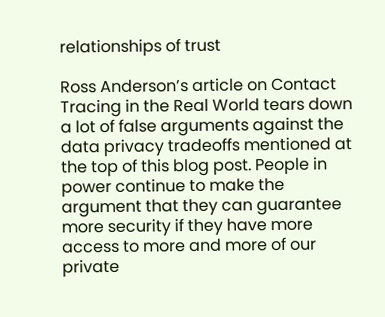relationships of trust

Ross Anderson’s article on Contact Tracing in the Real World tears down a lot of false arguments against the data privacy tradeoffs mentioned at the top of this blog post. People in power continue to make the argument that they can guarantee more security if they have more access to more and more of our private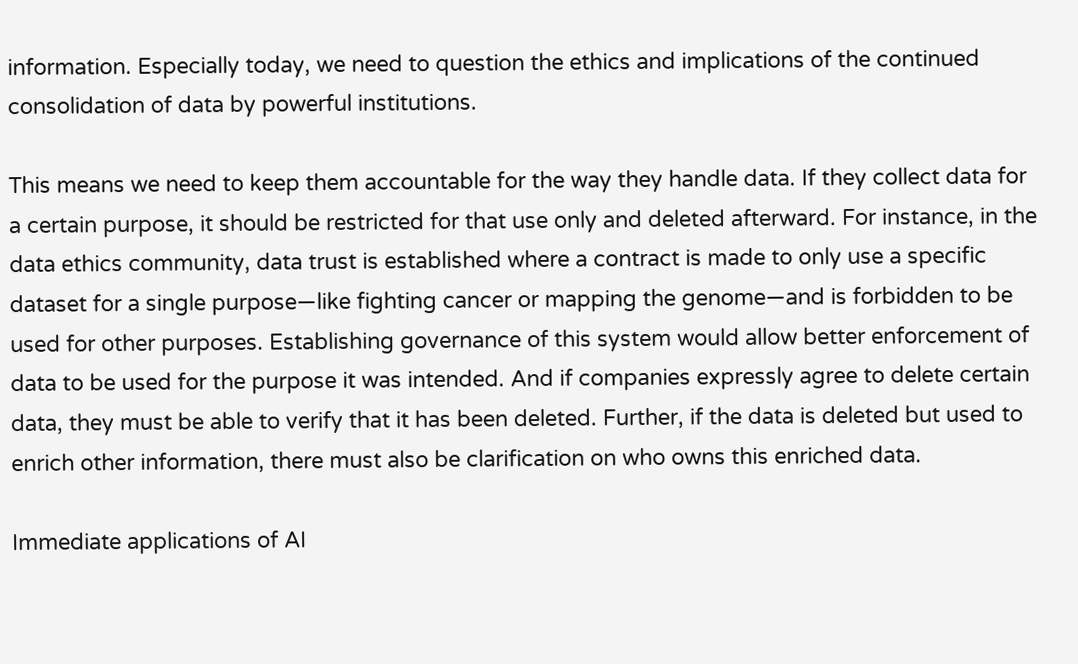information. Especially today, we need to question the ethics and implications of the continued consolidation of data by powerful institutions.

This means we need to keep them accountable for the way they handle data. If they collect data for a certain purpose, it should be restricted for that use only and deleted afterward. For instance, in the data ethics community, data trust is established where a contract is made to only use a specific dataset for a single purpose—like fighting cancer or mapping the genome—and is forbidden to be used for other purposes. Establishing governance of this system would allow better enforcement of data to be used for the purpose it was intended. And if companies expressly agree to delete certain data, they must be able to verify that it has been deleted. Further, if the data is deleted but used to enrich other information, there must also be clarification on who owns this enriched data.

Immediate applications of AI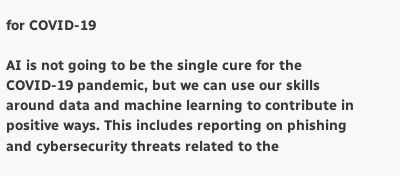for COVID-19

AI is not going to be the single cure for the COVID-19 pandemic, but we can use our skills around data and machine learning to contribute in positive ways. This includes reporting on phishing and cybersecurity threats related to the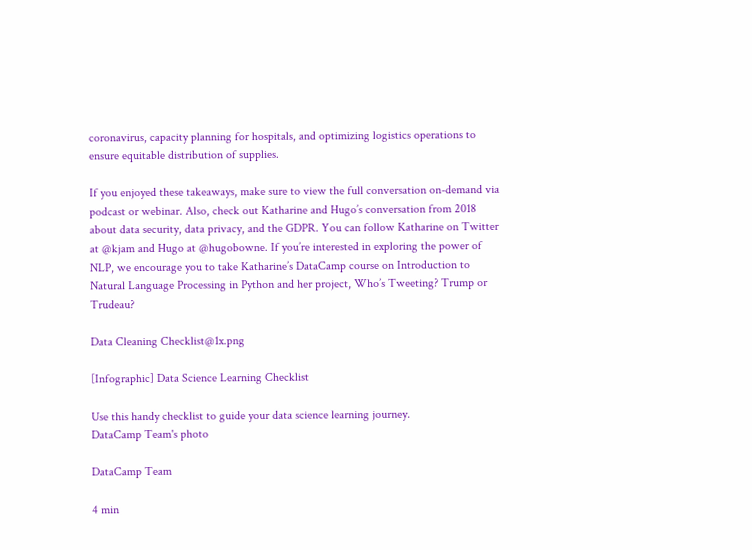coronavirus, capacity planning for hospitals, and optimizing logistics operations to ensure equitable distribution of supplies.

If you enjoyed these takeaways, make sure to view the full conversation on-demand via podcast or webinar. Also, check out Katharine and Hugo’s conversation from 2018 about data security, data privacy, and the GDPR. You can follow Katharine on Twitter at @kjam and Hugo at @hugobowne. If you’re interested in exploring the power of NLP, we encourage you to take Katharine’s DataCamp course on Introduction to Natural Language Processing in Python and her project, Who’s Tweeting? Trump or Trudeau?

Data Cleaning Checklist@1x.png

[Infographic] Data Science Learning Checklist

Use this handy checklist to guide your data science learning journey.
DataCamp Team's photo

DataCamp Team

4 min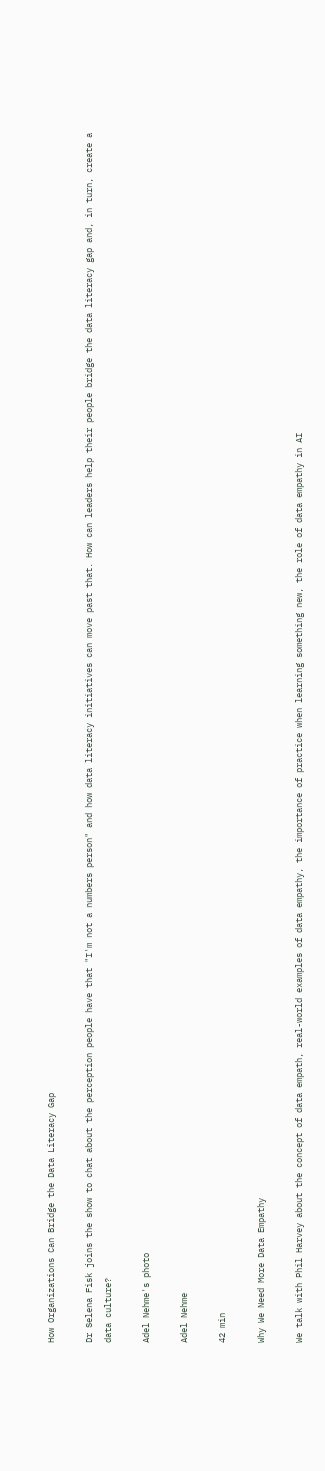How Organizations Can Bridge the Data Literacy Gap

Dr Selena Fisk joins the show to chat about the perception people have that "I'm not a numbers person" and how data literacy initiatives can move past that. How can leaders help their people bridge the data literacy gap and, in turn, create a data culture?

Adel Nehme's photo

Adel Nehme

42 min

Why We Need More Data Empathy

We talk with Phil Harvey about the concept of data empath, real-world examples of data empathy, the importance of practice when learning something new, the role of data empathy in AI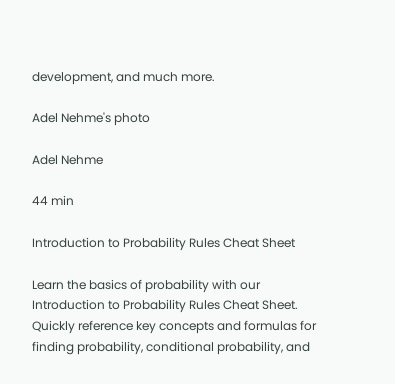development, and much more.

Adel Nehme's photo

Adel Nehme

44 min

Introduction to Probability Rules Cheat Sheet

Learn the basics of probability with our Introduction to Probability Rules Cheat Sheet. Quickly reference key concepts and formulas for finding probability, conditional probability, and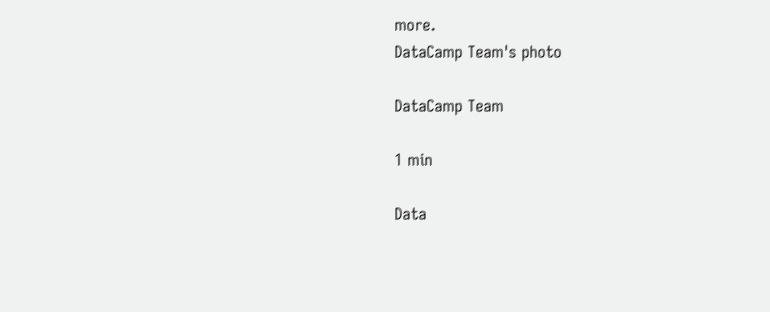more.
DataCamp Team's photo

DataCamp Team

1 min

Data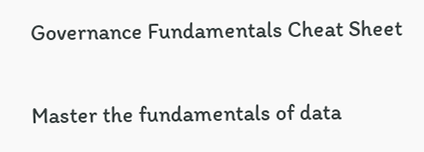Governance Fundamentals Cheat Sheet

Master the fundamentals of data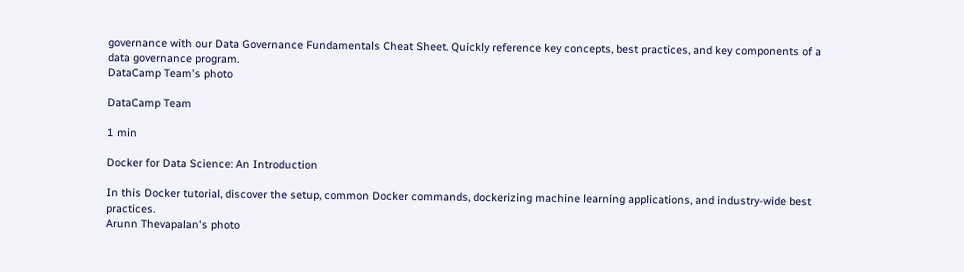governance with our Data Governance Fundamentals Cheat Sheet. Quickly reference key concepts, best practices, and key components of a data governance program.
DataCamp Team's photo

DataCamp Team

1 min

Docker for Data Science: An Introduction

In this Docker tutorial, discover the setup, common Docker commands, dockerizing machine learning applications, and industry-wide best practices.
Arunn Thevapalan's photo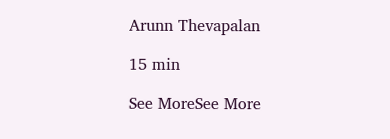Arunn Thevapalan

15 min

See MoreSee More